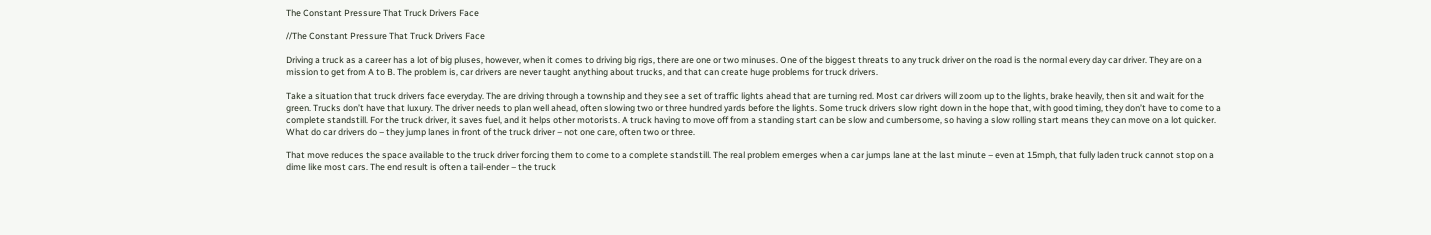The Constant Pressure That Truck Drivers Face

//The Constant Pressure That Truck Drivers Face

Driving a truck as a career has a lot of big pluses, however, when it comes to driving big rigs, there are one or two minuses. One of the biggest threats to any truck driver on the road is the normal every day car driver. They are on a mission to get from A to B. The problem is, car drivers are never taught anything about trucks, and that can create huge problems for truck drivers.

Take a situation that truck drivers face everyday. The are driving through a township and they see a set of traffic lights ahead that are turning red. Most car drivers will zoom up to the lights, brake heavily, then sit and wait for the green. Trucks don’t have that luxury. The driver needs to plan well ahead, often slowing two or three hundred yards before the lights. Some truck drivers slow right down in the hope that, with good timing, they don’t have to come to a complete standstill. For the truck driver, it saves fuel, and it helps other motorists. A truck having to move off from a standing start can be slow and cumbersome, so having a slow rolling start means they can move on a lot quicker. What do car drivers do – they jump lanes in front of the truck driver – not one care, often two or three.

That move reduces the space available to the truck driver forcing them to come to a complete standstill. The real problem emerges when a car jumps lane at the last minute – even at 15mph, that fully laden truck cannot stop on a dime like most cars. The end result is often a tail-ender – the truck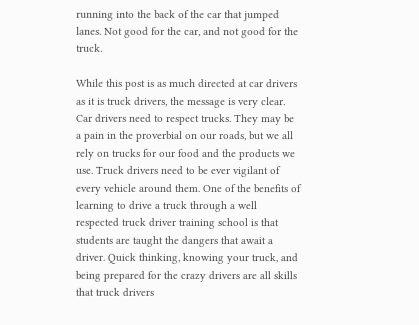running into the back of the car that jumped lanes. Not good for the car, and not good for the truck.

While this post is as much directed at car drivers as it is truck drivers, the message is very clear. Car drivers need to respect trucks. They may be a pain in the proverbial on our roads, but we all rely on trucks for our food and the products we use. Truck drivers need to be ever vigilant of every vehicle around them. One of the benefits of learning to drive a truck through a well respected truck driver training school is that students are taught the dangers that await a driver. Quick thinking, knowing your truck, and being prepared for the crazy drivers are all skills that truck drivers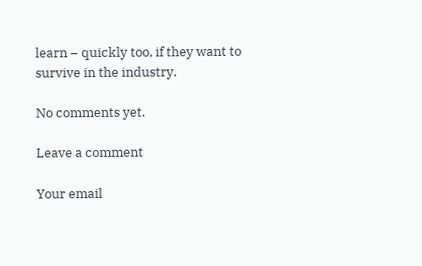learn – quickly too, if they want to survive in the industry.

No comments yet.

Leave a comment

Your email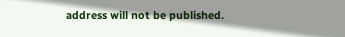address will not be published.